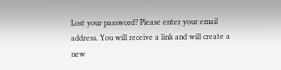Lost your password? Please enter your email address. You will receive a link and will create a new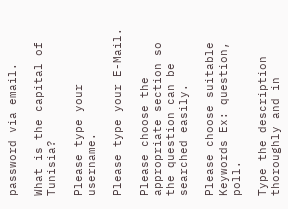password via email.

What is the capital of Tunisia?

Please type your username.

Please type your E-Mail.

Please choose the appropriate section so the question can be searched easily.

Please choose suitable Keywords Ex: question, poll.

Type the description thoroughly and in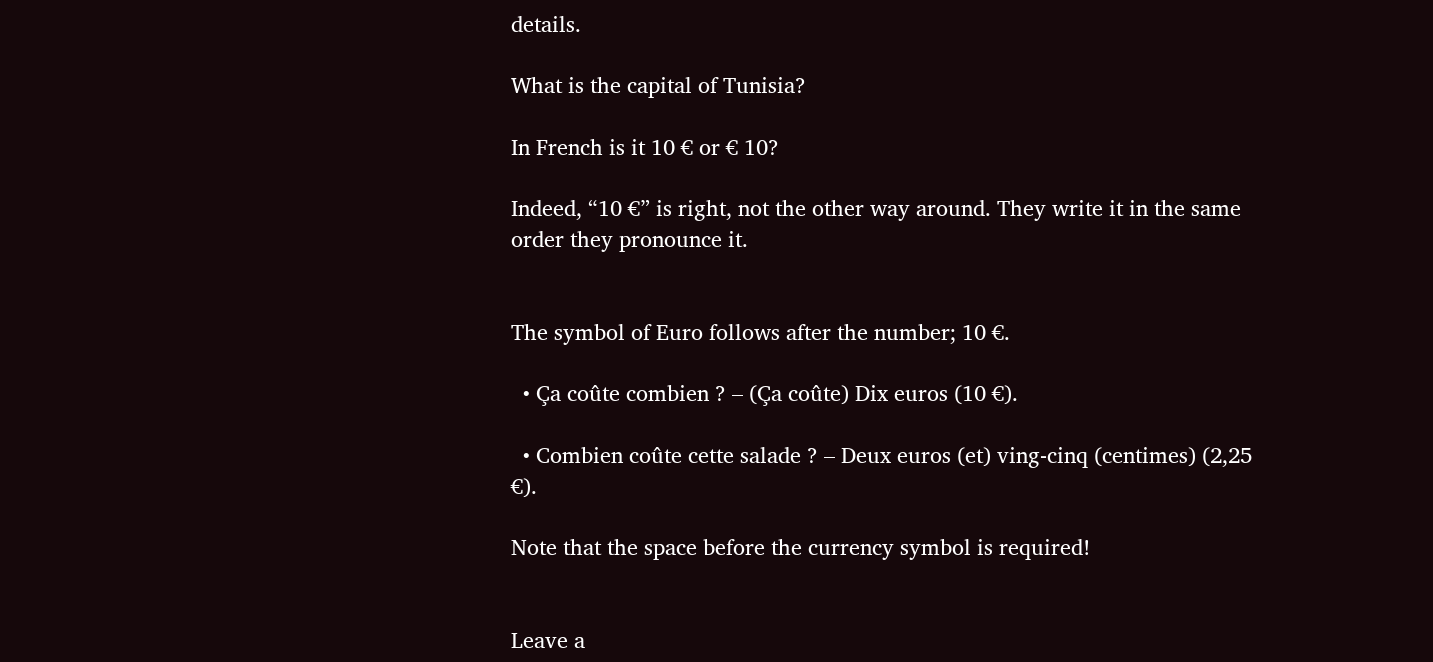details.

What is the capital of Tunisia?

In French is it 10 € or € 10?

Indeed, “10 €” is right, not the other way around. They write it in the same order they pronounce it.


The symbol of Euro follows after the number; 10 €.

  • Ça coûte combien ? – (Ça coûte) Dix euros (10 €).

  • Combien coûte cette salade ? – Deux euros (et) ving-cinq (centimes) (2,25 €).

Note that the space before the currency symbol is required!


Leave a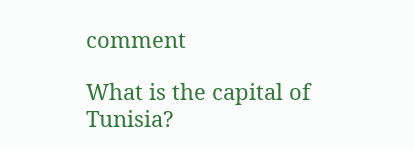comment

What is the capital of Tunisia?